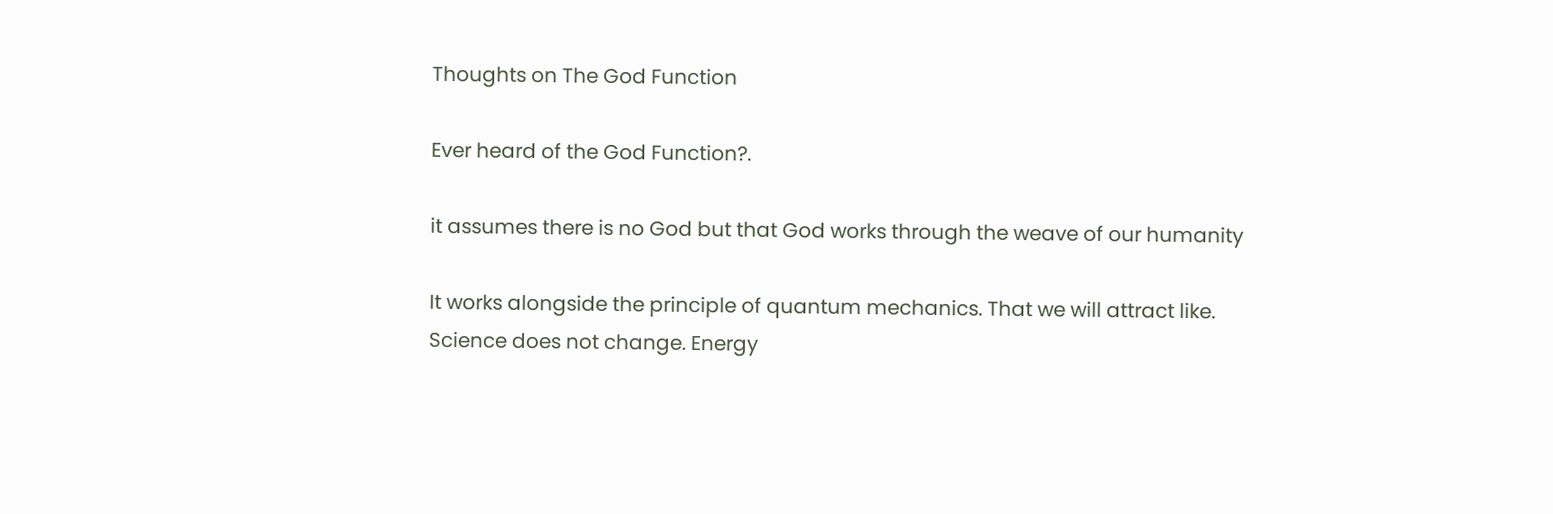Thoughts on The God Function

Ever heard of the God Function?.

it assumes there is no God but that God works through the weave of our humanity

It works alongside the principle of quantum mechanics. That we will attract like. Science does not change. Energy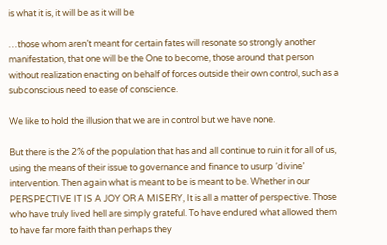is what it is, it will be as it will be

…those whom aren’t meant for certain fates will resonate so strongly another manifestation, that one will be the One to become, those around that person without realization enacting on behalf of forces outside their own control, such as a subconscious need to ease of conscience.

We like to hold the illusion that we are in control but we have none.

But there is the 2% of the population that has and all continue to ruin it for all of us, using the means of their issue to governance and finance to usurp ‘divine’ intervention. Then again what is meant to be is meant to be. Whether in our PERSPECTIVE IT IS A JOY OR A MISERY, It is all a matter of perspective. Those who have truly lived hell are simply grateful. To have endured what allowed them to have far more faith than perhaps they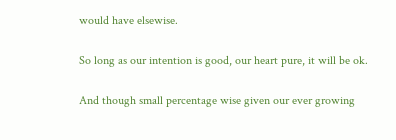would have elsewise.

So long as our intention is good, our heart pure, it will be ok.

And though small percentage wise given our ever growing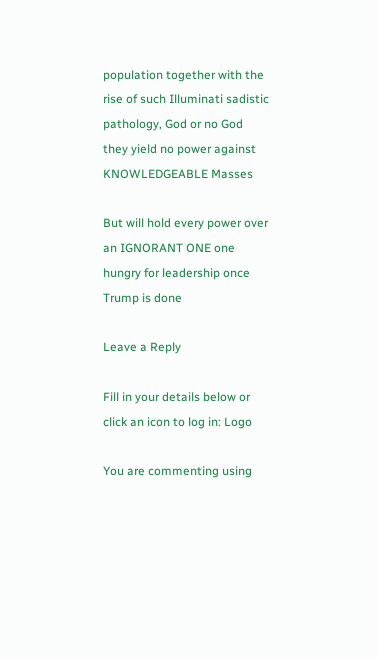population together with the rise of such Illuminati sadistic pathology, God or no God they yield no power against KNOWLEDGEABLE Masses

But will hold every power over an IGNORANT ONE one hungry for leadership once Trump is done

Leave a Reply

Fill in your details below or click an icon to log in: Logo

You are commenting using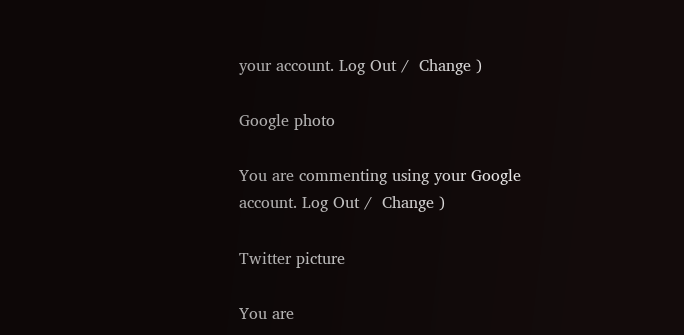your account. Log Out /  Change )

Google photo

You are commenting using your Google account. Log Out /  Change )

Twitter picture

You are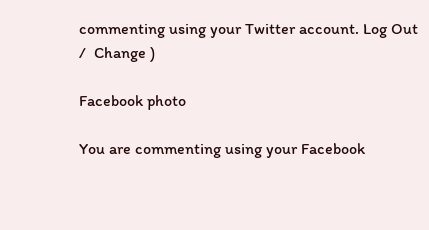commenting using your Twitter account. Log Out /  Change )

Facebook photo

You are commenting using your Facebook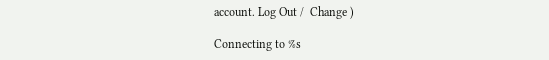account. Log Out /  Change )

Connecting to %s